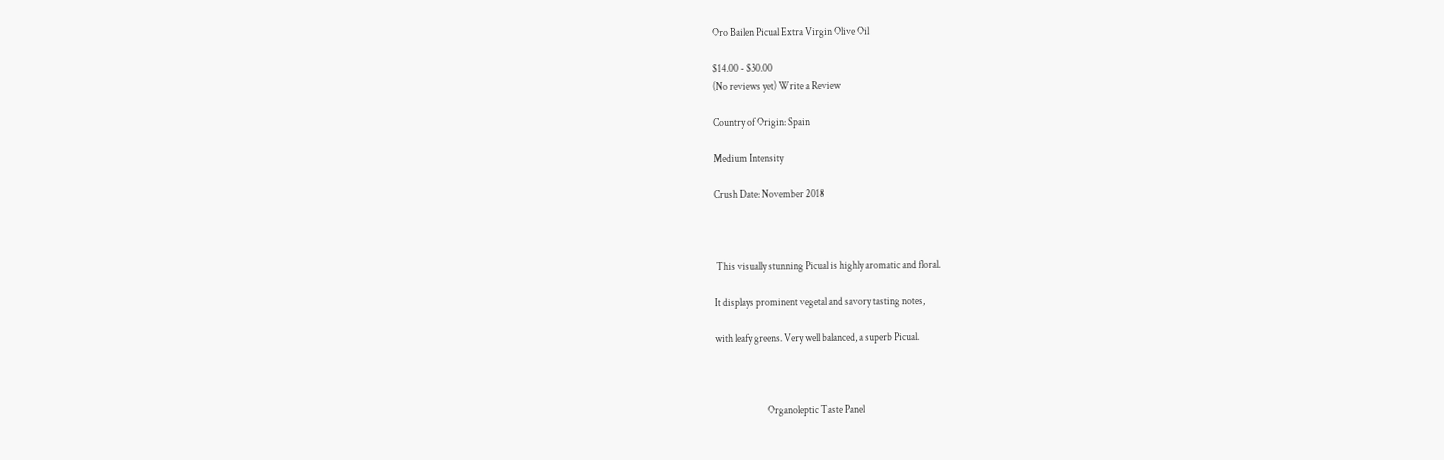Oro Bailen Picual Extra Virgin Olive Oil

$14.00 - $30.00
(No reviews yet) Write a Review

Country of Origin: Spain

Medium Intensity

Crush Date: November 2018



 This visually stunning Picual is highly aromatic and floral.

It displays prominent vegetal and savory tasting notes,

with leafy greens. Very well balanced, a superb Picual.



                          Organoleptic Taste Panel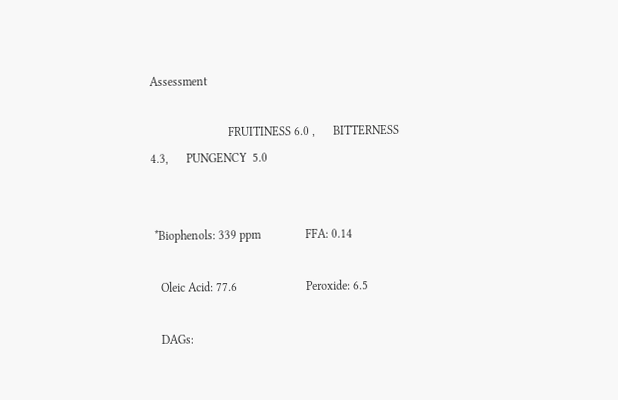Assessment

                          FRUITINESS 6.0 ,      BITTERNESS 4.3,      PUNGENCY  5.0


 *Biophenols: 339 ppm               FFA: 0.14

   Oleic Acid: 77.6                       Peroxide: 6.5

   DAGs: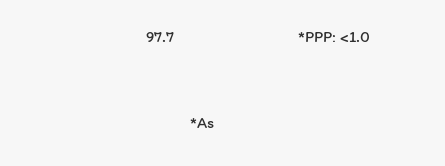97.7                               *PPP: <1.0


           *As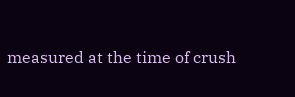measured at the time of crush